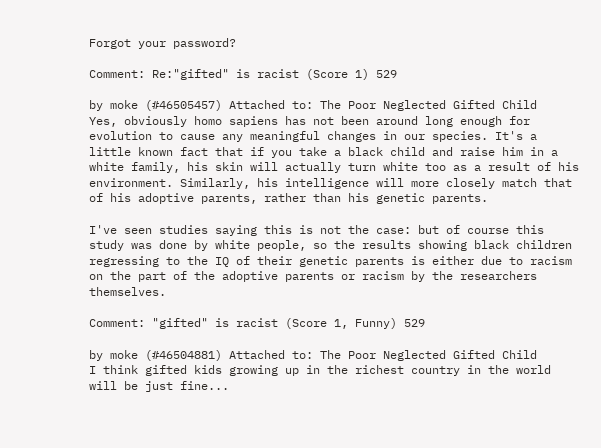Forgot your password?

Comment: Re:"gifted" is racist (Score 1) 529

by moke (#46505457) Attached to: The Poor Neglected Gifted Child
Yes, obviously homo sapiens has not been around long enough for evolution to cause any meaningful changes in our species. It's a little known fact that if you take a black child and raise him in a white family, his skin will actually turn white too as a result of his environment. Similarly, his intelligence will more closely match that of his adoptive parents, rather than his genetic parents.

I've seen studies saying this is not the case: but of course this study was done by white people, so the results showing black children regressing to the IQ of their genetic parents is either due to racism on the part of the adoptive parents or racism by the researchers themselves.

Comment: "gifted" is racist (Score 1, Funny) 529

by moke (#46504881) Attached to: The Poor Neglected Gifted Child
I think gifted kids growing up in the richest country in the world will be just fine...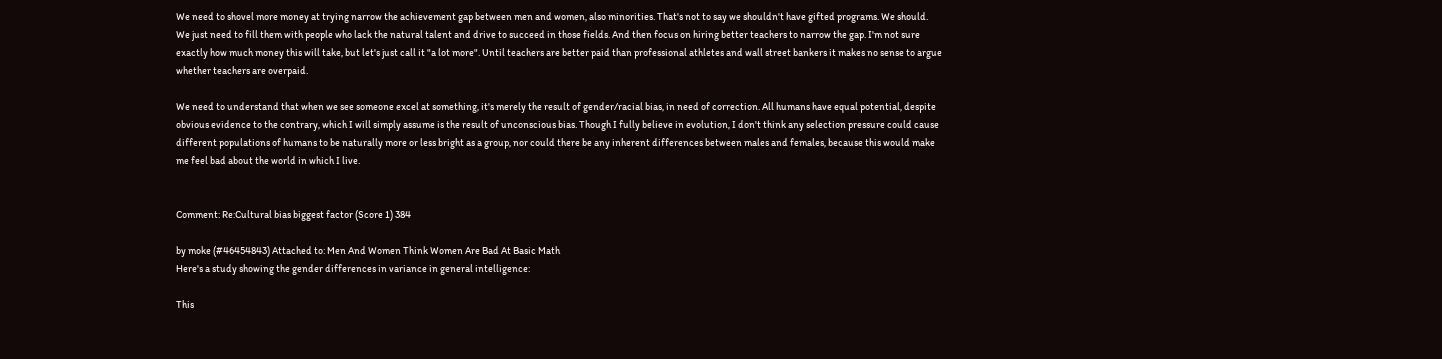We need to shovel more money at trying narrow the achievement gap between men and women, also minorities. That's not to say we shouldn't have gifted programs. We should. We just need to fill them with people who lack the natural talent and drive to succeed in those fields. And then focus on hiring better teachers to narrow the gap. I'm not sure exactly how much money this will take, but let's just call it "a lot more". Until teachers are better paid than professional athletes and wall street bankers it makes no sense to argue whether teachers are overpaid.

We need to understand that when we see someone excel at something, it's merely the result of gender/racial bias, in need of correction. All humans have equal potential, despite obvious evidence to the contrary, which I will simply assume is the result of unconscious bias. Though I fully believe in evolution, I don't think any selection pressure could cause different populations of humans to be naturally more or less bright as a group, nor could there be any inherent differences between males and females, because this would make me feel bad about the world in which I live.


Comment: Re:Cultural bias biggest factor (Score 1) 384

by moke (#46454843) Attached to: Men And Women Think Women Are Bad At Basic Math
Here's a study showing the gender differences in variance in general intelligence:

This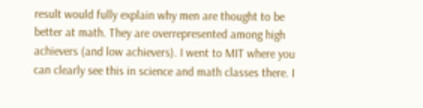result would fully explain why men are thought to be better at math. They are overrepresented among high achievers (and low achievers). I went to MIT where you can clearly see this in science and math classes there. I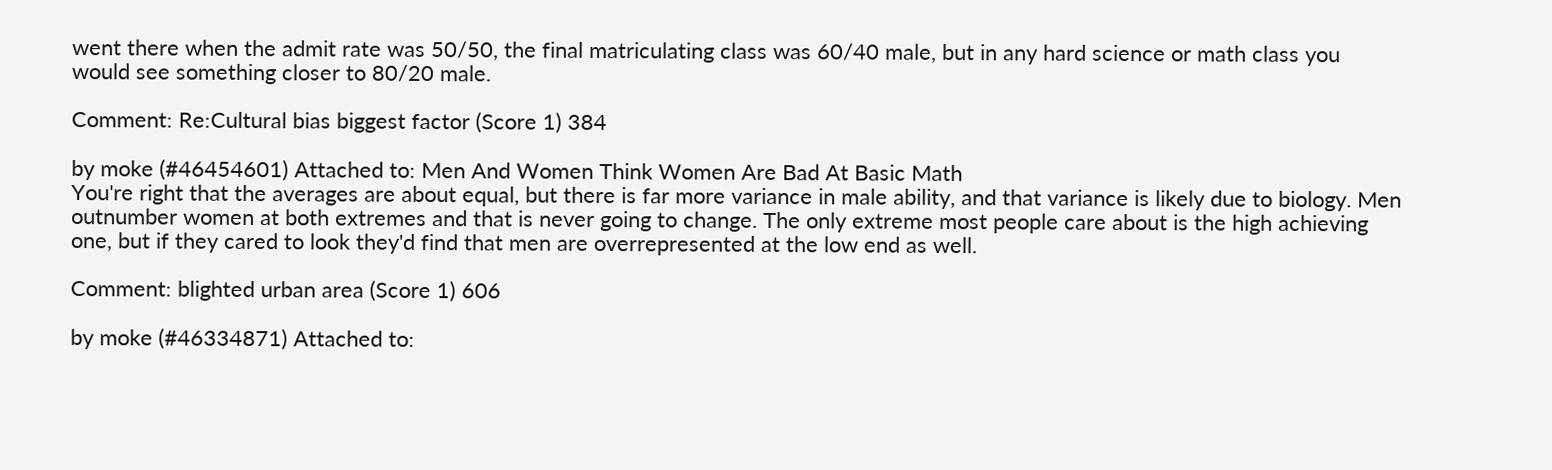went there when the admit rate was 50/50, the final matriculating class was 60/40 male, but in any hard science or math class you would see something closer to 80/20 male.

Comment: Re:Cultural bias biggest factor (Score 1) 384

by moke (#46454601) Attached to: Men And Women Think Women Are Bad At Basic Math
You're right that the averages are about equal, but there is far more variance in male ability, and that variance is likely due to biology. Men outnumber women at both extremes and that is never going to change. The only extreme most people care about is the high achieving one, but if they cared to look they'd find that men are overrepresented at the low end as well.

Comment: blighted urban area (Score 1) 606

by moke (#46334871) Attached to: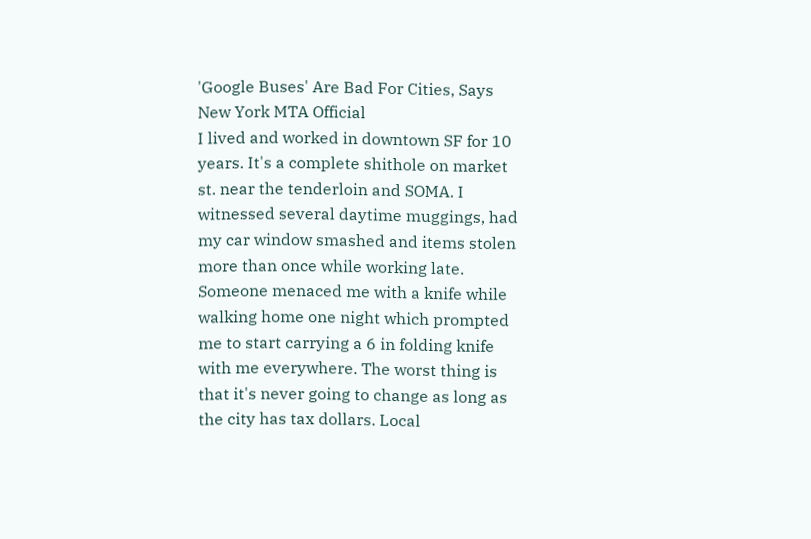'Google Buses' Are Bad For Cities, Says New York MTA Official
I lived and worked in downtown SF for 10 years. It's a complete shithole on market st. near the tenderloin and SOMA. I witnessed several daytime muggings, had my car window smashed and items stolen more than once while working late. Someone menaced me with a knife while walking home one night which prompted me to start carrying a 6 in folding knife with me everywhere. The worst thing is that it's never going to change as long as the city has tax dollars. Local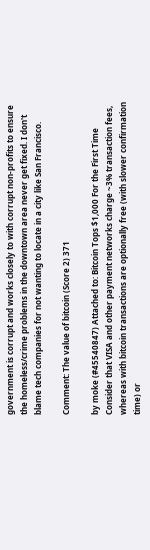government is corrupt and works closely to with corrupt non-profits to ensure the homeless/crime problems in the downtown area never get fixed. I don't blame tech companies for not wanting to locate in a city like San Francisco.

Comment: The value of bitcoin (Score 2) 371

by moke (#45540847) Attached to: Bitcoin Tops $1,000 For the First Time
Consider that VISA and other payment networks charge ~3% transaction fees, whereas with bitcoin transactions are optionally free (with slower confirmation time) or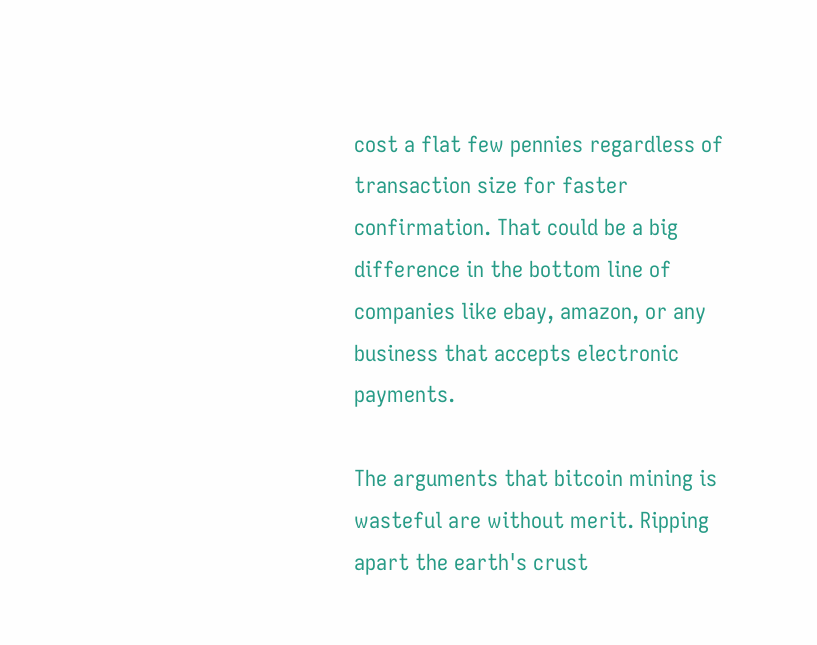cost a flat few pennies regardless of transaction size for faster confirmation. That could be a big difference in the bottom line of companies like ebay, amazon, or any business that accepts electronic payments.

The arguments that bitcoin mining is wasteful are without merit. Ripping apart the earth's crust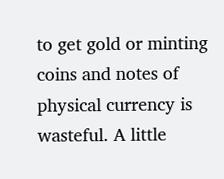to get gold or minting coins and notes of physical currency is wasteful. A little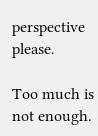perspective please.

Too much is not enough.